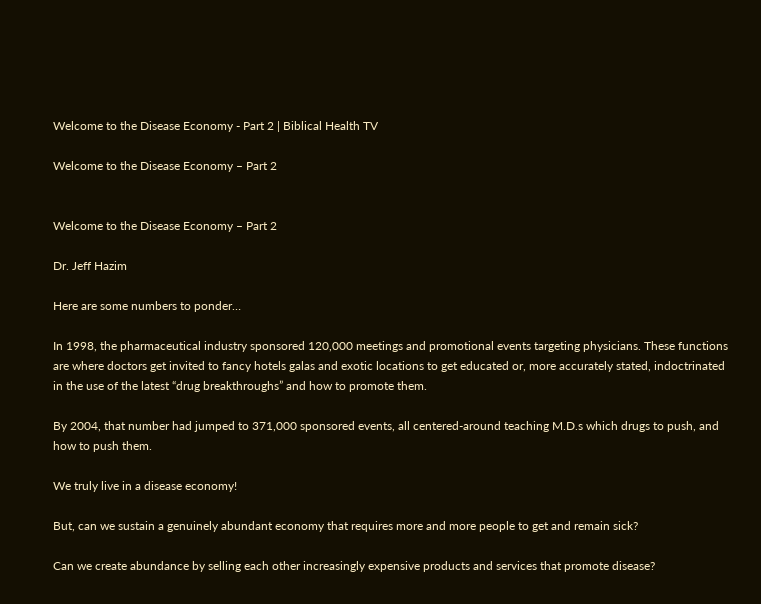Welcome to the Disease Economy - Part 2 | Biblical Health TV

Welcome to the Disease Economy – Part 2


Welcome to the Disease Economy – Part 2

Dr. Jeff Hazim

Here are some numbers to ponder…

In 1998, the pharmaceutical industry sponsored 120,000 meetings and promotional events targeting physicians. These functions are where doctors get invited to fancy hotels galas and exotic locations to get educated or, more accurately stated, indoctrinated in the use of the latest “drug breakthroughs” and how to promote them.

By 2004, that number had jumped to 371,000 sponsored events, all centered-around teaching M.D.s which drugs to push, and how to push them.

We truly live in a disease economy!

But, can we sustain a genuinely abundant economy that requires more and more people to get and remain sick?

Can we create abundance by selling each other increasingly expensive products and services that promote disease?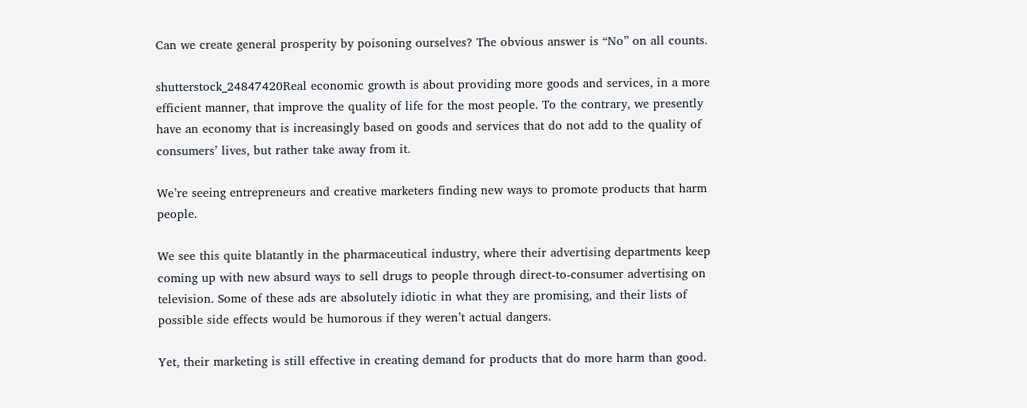Can we create general prosperity by poisoning ourselves? The obvious answer is “No” on all counts.

shutterstock_24847420Real economic growth is about providing more goods and services, in a more efficient manner, that improve the quality of life for the most people. To the contrary, we presently have an economy that is increasingly based on goods and services that do not add to the quality of consumers’ lives, but rather take away from it.

We’re seeing entrepreneurs and creative marketers finding new ways to promote products that harm people.

We see this quite blatantly in the pharmaceutical industry, where their advertising departments keep coming up with new absurd ways to sell drugs to people through direct-to-consumer advertising on television. Some of these ads are absolutely idiotic in what they are promising, and their lists of possible side effects would be humorous if they weren’t actual dangers.

Yet, their marketing is still effective in creating demand for products that do more harm than good.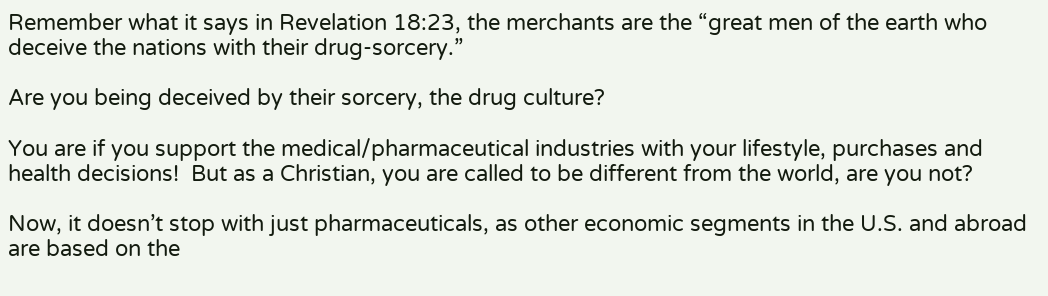Remember what it says in Revelation 18:23, the merchants are the “great men of the earth who deceive the nations with their drug-sorcery.”

Are you being deceived by their sorcery, the drug culture?

You are if you support the medical/pharmaceutical industries with your lifestyle, purchases and health decisions!  But as a Christian, you are called to be different from the world, are you not?

Now, it doesn’t stop with just pharmaceuticals, as other economic segments in the U.S. and abroad are based on the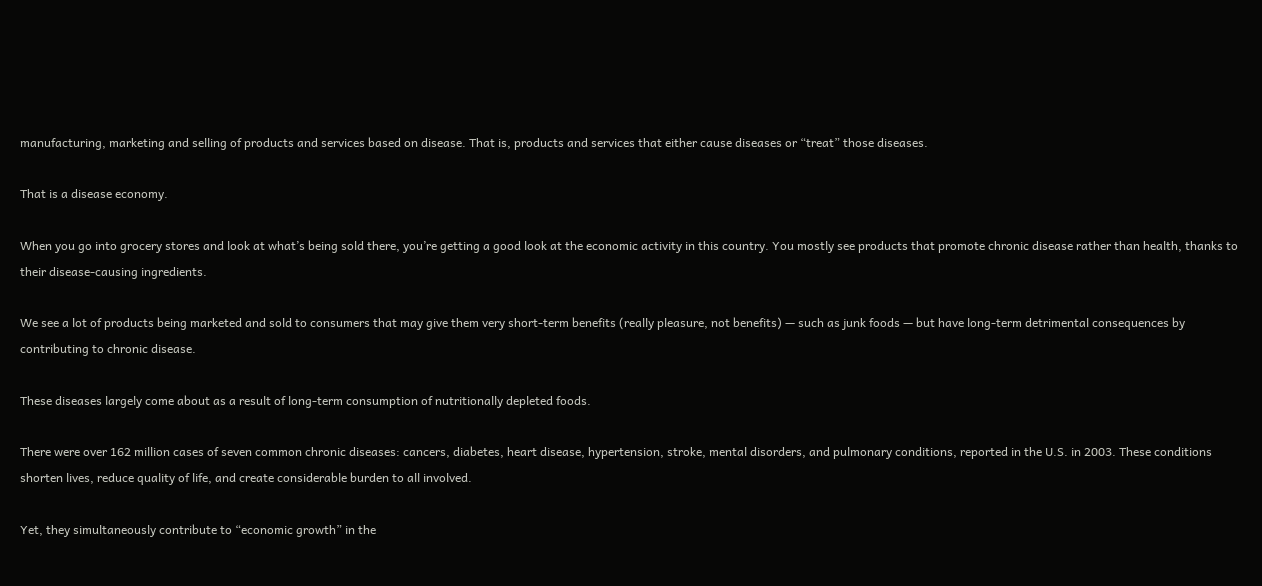manufacturing, marketing and selling of products and services based on disease. That is, products and services that either cause diseases or “treat” those diseases.

That is a disease economy.

When you go into grocery stores and look at what’s being sold there, you’re getting a good look at the economic activity in this country. You mostly see products that promote chronic disease rather than health, thanks to their disease-causing ingredients.

We see a lot of products being marketed and sold to consumers that may give them very short-term benefits (really pleasure, not benefits) — such as junk foods — but have long-term detrimental consequences by contributing to chronic disease.

These diseases largely come about as a result of long-term consumption of nutritionally depleted foods.

There were over 162 million cases of seven common chronic diseases: cancers, diabetes, heart disease, hypertension, stroke, mental disorders, and pulmonary conditions, reported in the U.S. in 2003. These conditions shorten lives, reduce quality of life, and create considerable burden to all involved.

Yet, they simultaneously contribute to “economic growth” in the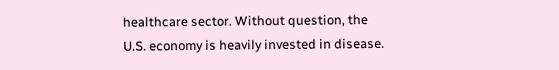healthcare sector. Without question, the U.S. economy is heavily invested in disease.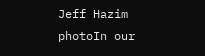Jeff Hazim photoIn our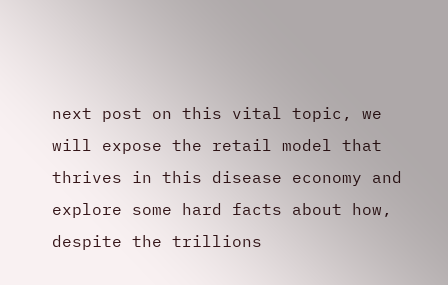next post on this vital topic, we will expose the retail model that thrives in this disease economy and explore some hard facts about how, despite the trillions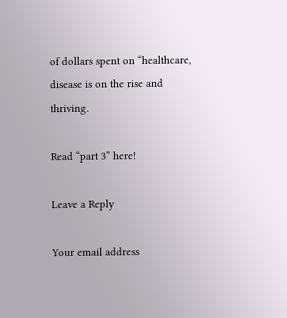of dollars spent on “healthcare, disease is on the rise and thriving.

Read “part 3” here!

Leave a Reply

Your email address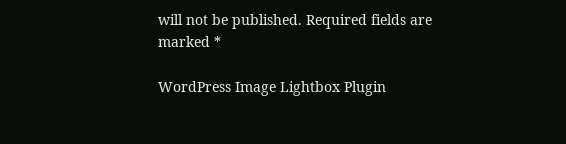will not be published. Required fields are marked *

WordPress Image Lightbox Plugin